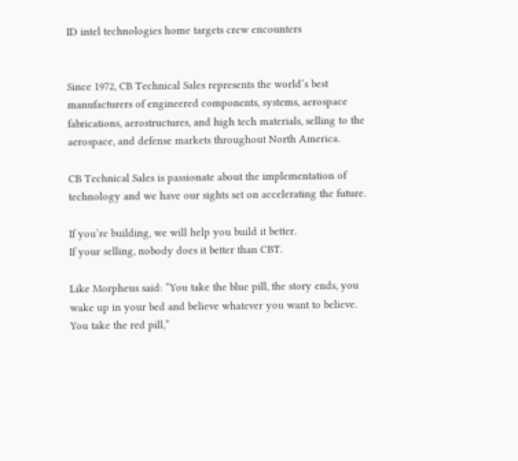ID intel technologies home targets crew encounters


Since 1972, CB Technical Sales represents the world’s best manufacturers of engineered components, systems, aerospace fabrications, aerostructures, and high tech materials, selling to the aerospace, and defense markets throughout North America.

CB Technical Sales is passionate about the implementation of technology and we have our sights set on accelerating the future.

If you’re building, we will help you build it better.
If your selling, nobody does it better than CBT.

Like Morpheus said: “You take the blue pill, the story ends, you wake up in your bed and believe whatever you want to believe. You take the red pill,”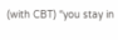(with CBT) “you stay in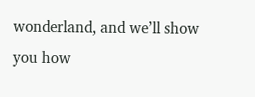wonderland, and we’ll show you how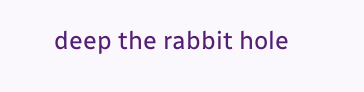deep the rabbit hole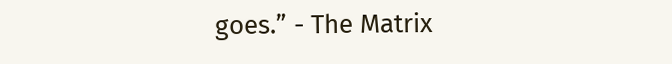goes.” - The Matrix